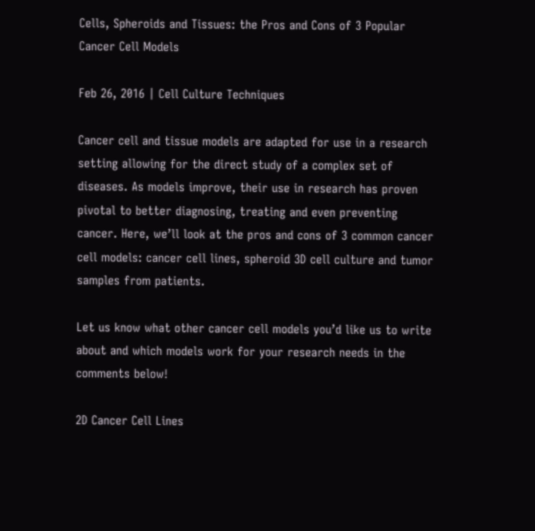Cells, Spheroids and Tissues: the Pros and Cons of 3 Popular Cancer Cell Models

Feb 26, 2016 | Cell Culture Techniques

Cancer cell and tissue models are adapted for use in a research setting allowing for the direct study of a complex set of diseases. As models improve, their use in research has proven pivotal to better diagnosing, treating and even preventing cancer. Here, we’ll look at the pros and cons of 3 common cancer cell models: cancer cell lines, spheroid 3D cell culture and tumor samples from patients.

Let us know what other cancer cell models you’d like us to write about and which models work for your research needs in the comments below!

2D Cancer Cell Lines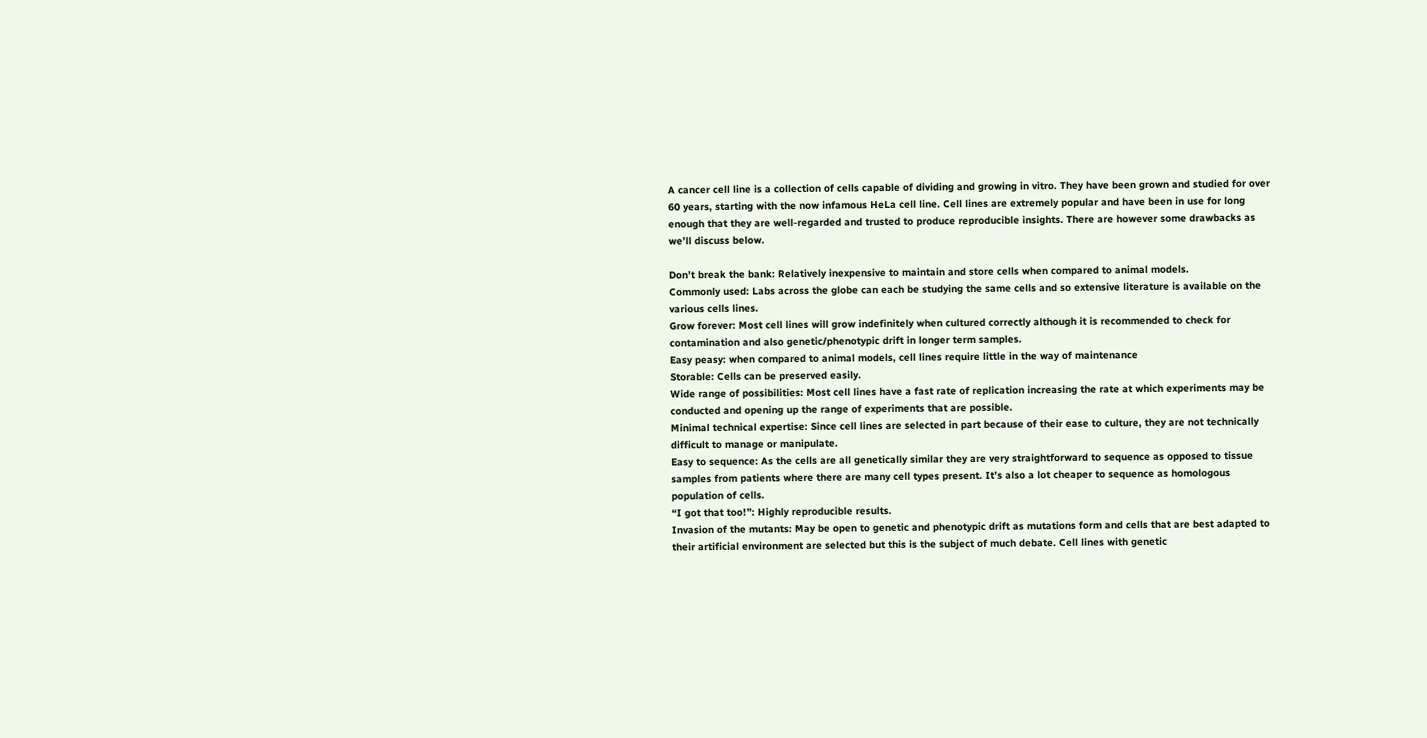A cancer cell line is a collection of cells capable of dividing and growing in vitro. They have been grown and studied for over 60 years, starting with the now infamous HeLa cell line. Cell lines are extremely popular and have been in use for long enough that they are well-regarded and trusted to produce reproducible insights. There are however some drawbacks as we’ll discuss below.

Don’t break the bank: Relatively inexpensive to maintain and store cells when compared to animal models.
Commonly used: Labs across the globe can each be studying the same cells and so extensive literature is available on the various cells lines.
Grow forever: Most cell lines will grow indefinitely when cultured correctly although it is recommended to check for contamination and also genetic/phenotypic drift in longer term samples.
Easy peasy: when compared to animal models, cell lines require little in the way of maintenance
Storable: Cells can be preserved easily.
Wide range of possibilities: Most cell lines have a fast rate of replication increasing the rate at which experiments may be conducted and opening up the range of experiments that are possible.
Minimal technical expertise: Since cell lines are selected in part because of their ease to culture, they are not technically difficult to manage or manipulate.
Easy to sequence: As the cells are all genetically similar they are very straightforward to sequence as opposed to tissue samples from patients where there are many cell types present. It’s also a lot cheaper to sequence as homologous population of cells.
“I got that too!”: Highly reproducible results.
Invasion of the mutants: May be open to genetic and phenotypic drift as mutations form and cells that are best adapted to their artificial environment are selected but this is the subject of much debate. Cell lines with genetic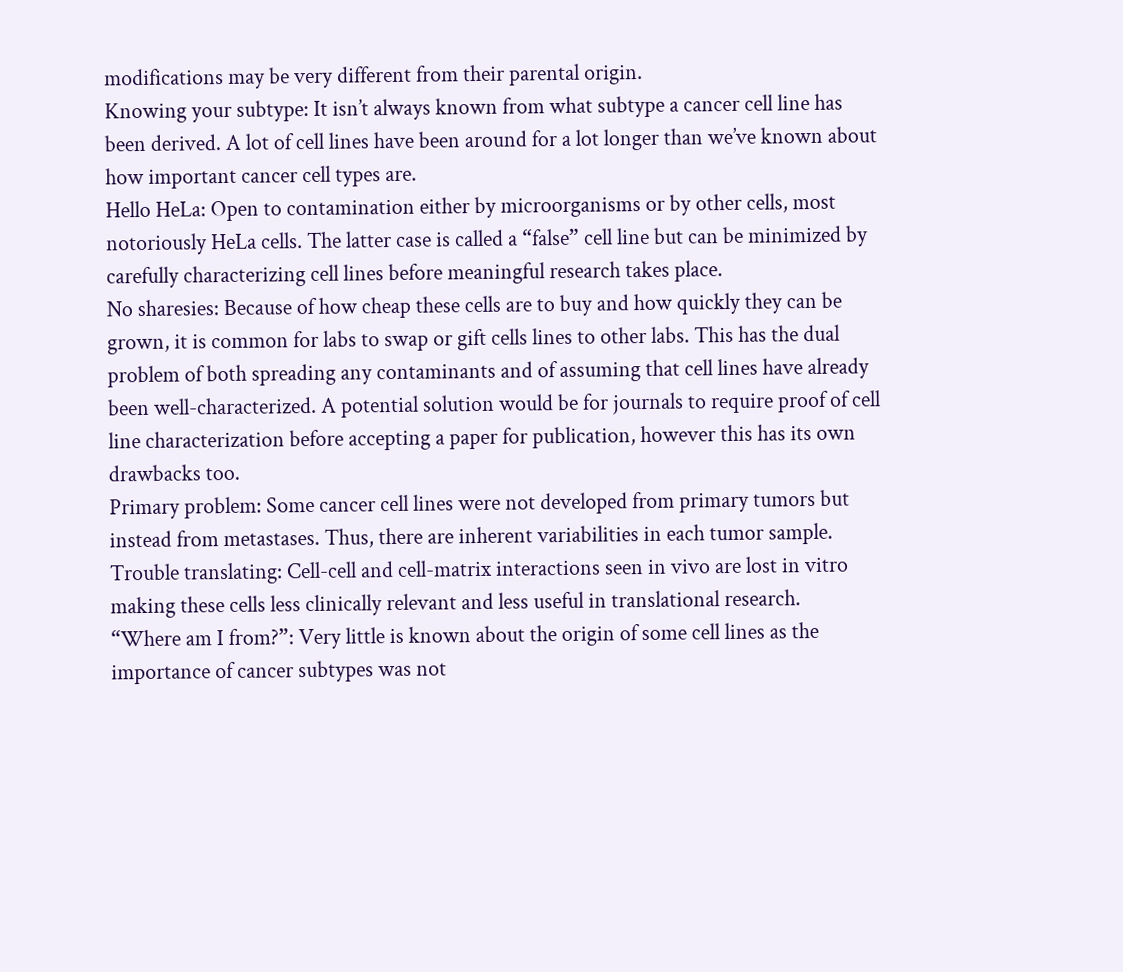modifications may be very different from their parental origin.
Knowing your subtype: It isn’t always known from what subtype a cancer cell line has been derived. A lot of cell lines have been around for a lot longer than we’ve known about how important cancer cell types are.
Hello HeLa: Open to contamination either by microorganisms or by other cells, most notoriously HeLa cells. The latter case is called a “false” cell line but can be minimized by carefully characterizing cell lines before meaningful research takes place.
No sharesies: Because of how cheap these cells are to buy and how quickly they can be grown, it is common for labs to swap or gift cells lines to other labs. This has the dual problem of both spreading any contaminants and of assuming that cell lines have already been well-characterized. A potential solution would be for journals to require proof of cell line characterization before accepting a paper for publication, however this has its own drawbacks too.
Primary problem: Some cancer cell lines were not developed from primary tumors but instead from metastases. Thus, there are inherent variabilities in each tumor sample.
Trouble translating: Cell-cell and cell-matrix interactions seen in vivo are lost in vitro making these cells less clinically relevant and less useful in translational research.
“Where am I from?”: Very little is known about the origin of some cell lines as the importance of cancer subtypes was not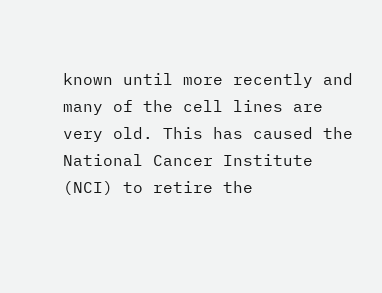known until more recently and many of the cell lines are very old. This has caused the National Cancer Institute (NCI) to retire the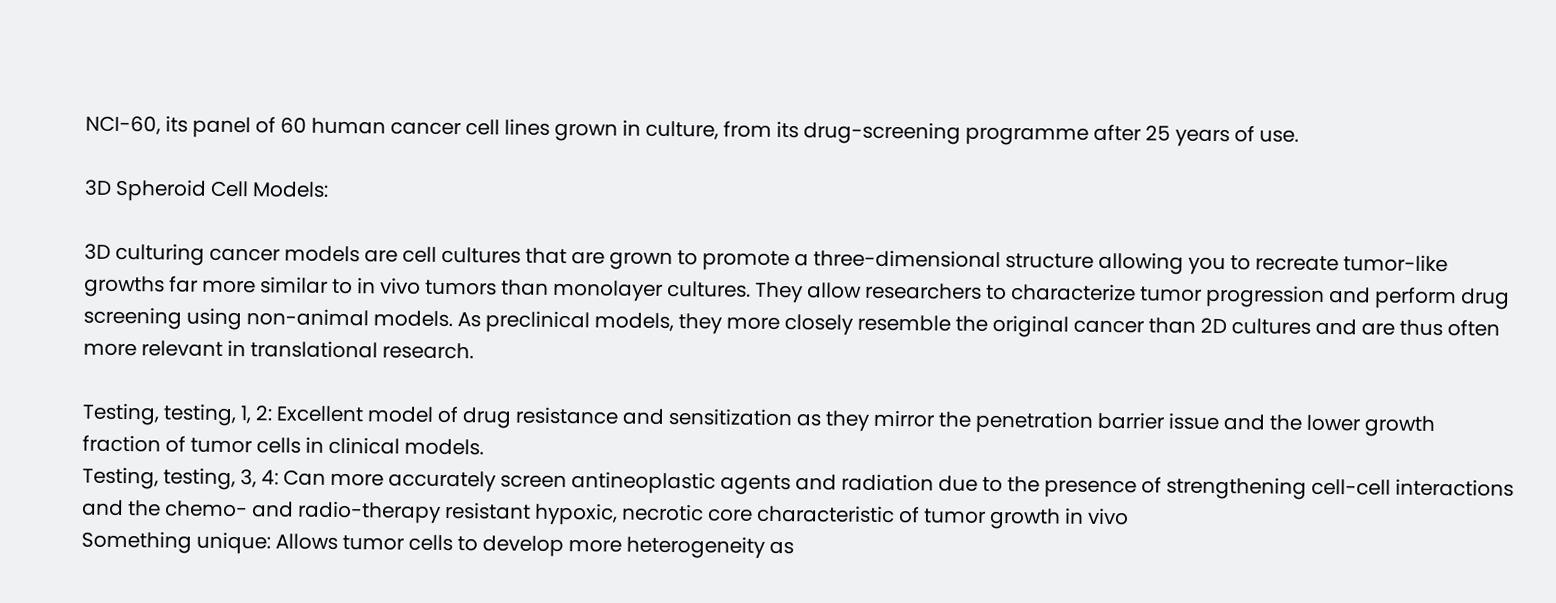NCI-60, its panel of 60 human cancer cell lines grown in culture, from its drug-screening programme after 25 years of use.

3D Spheroid Cell Models:

3D culturing cancer models are cell cultures that are grown to promote a three-dimensional structure allowing you to recreate tumor-like growths far more similar to in vivo tumors than monolayer cultures. They allow researchers to characterize tumor progression and perform drug screening using non-animal models. As preclinical models, they more closely resemble the original cancer than 2D cultures and are thus often more relevant in translational research.

Testing, testing, 1, 2: Excellent model of drug resistance and sensitization as they mirror the penetration barrier issue and the lower growth fraction of tumor cells in clinical models.
Testing, testing, 3, 4: Can more accurately screen antineoplastic agents and radiation due to the presence of strengthening cell-cell interactions and the chemo- and radio-therapy resistant hypoxic, necrotic core characteristic of tumor growth in vivo
Something unique: Allows tumor cells to develop more heterogeneity as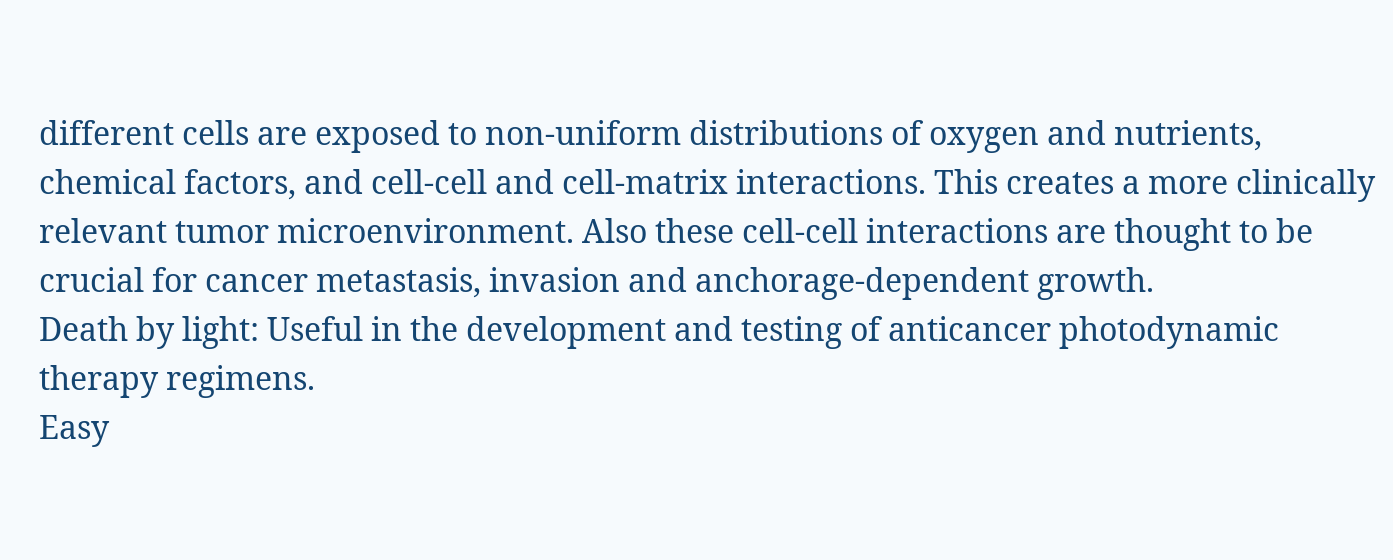different cells are exposed to non-uniform distributions of oxygen and nutrients, chemical factors, and cell-cell and cell-matrix interactions. This creates a more clinically relevant tumor microenvironment. Also these cell-cell interactions are thought to be crucial for cancer metastasis, invasion and anchorage-dependent growth.
Death by light: Useful in the development and testing of anticancer photodynamic therapy regimens.
Easy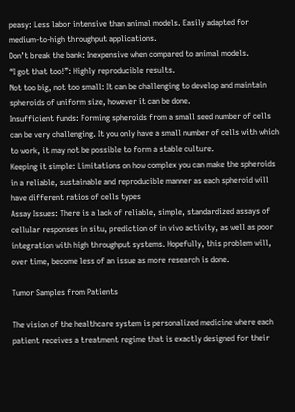peasy: Less labor intensive than animal models. Easily adapted for medium-to-high throughput applications.
Don’t break the bank: Inexpensive when compared to animal models.
“I got that too!”: Highly reproducible results.
Not too big, not too small: It can be challenging to develop and maintain spheroids of uniform size, however it can be done.
Insufficient funds: Forming spheroids from a small seed number of cells can be very challenging. It you only have a small number of cells with which to work, it may not be possible to form a stable culture.
Keeping it simple: Limitations on how complex you can make the spheroids in a reliable, sustainable and reproducible manner as each spheroid will have different ratios of cells types
Assay Issues: There is a lack of reliable, simple, standardized assays of cellular responses in situ, prediction of in vivo activity, as well as poor integration with high throughput systems. Hopefully, this problem will, over time, become less of an issue as more research is done.

Tumor Samples from Patients

The vision of the healthcare system is personalized medicine where each patient receives a treatment regime that is exactly designed for their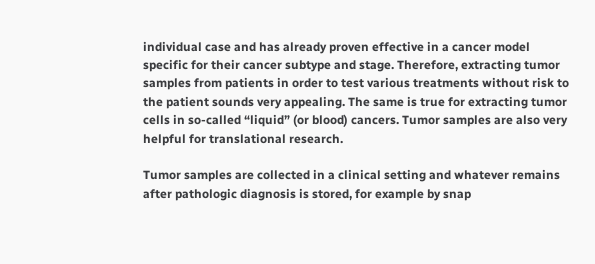individual case and has already proven effective in a cancer model specific for their cancer subtype and stage. Therefore, extracting tumor samples from patients in order to test various treatments without risk to the patient sounds very appealing. The same is true for extracting tumor cells in so-called “liquid” (or blood) cancers. Tumor samples are also very helpful for translational research.

Tumor samples are collected in a clinical setting and whatever remains after pathologic diagnosis is stored, for example by snap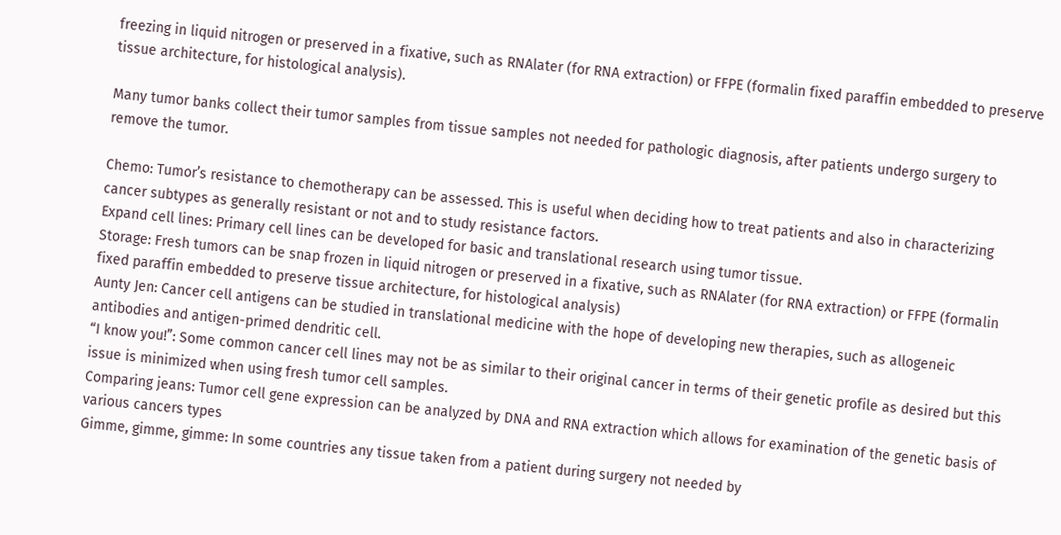freezing in liquid nitrogen or preserved in a fixative, such as RNAlater (for RNA extraction) or FFPE (formalin fixed paraffin embedded to preserve tissue architecture, for histological analysis).

Many tumor banks collect their tumor samples from tissue samples not needed for pathologic diagnosis, after patients undergo surgery to remove the tumor.

Chemo: Tumor’s resistance to chemotherapy can be assessed. This is useful when deciding how to treat patients and also in characterizing cancer subtypes as generally resistant or not and to study resistance factors.
Expand cell lines: Primary cell lines can be developed for basic and translational research using tumor tissue.
Storage: Fresh tumors can be snap frozen in liquid nitrogen or preserved in a fixative, such as RNAlater (for RNA extraction) or FFPE (formalin fixed paraffin embedded to preserve tissue architecture, for histological analysis)
Aunty Jen: Cancer cell antigens can be studied in translational medicine with the hope of developing new therapies, such as allogeneic antibodies and antigen-primed dendritic cell.
“I know you!”: Some common cancer cell lines may not be as similar to their original cancer in terms of their genetic profile as desired but this issue is minimized when using fresh tumor cell samples.
Comparing jeans: Tumor cell gene expression can be analyzed by DNA and RNA extraction which allows for examination of the genetic basis of various cancers types
Gimme, gimme, gimme: In some countries any tissue taken from a patient during surgery not needed by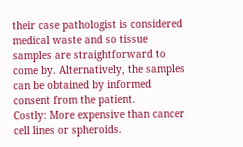their case pathologist is considered medical waste and so tissue samples are straightforward to come by. Alternatively, the samples can be obtained by informed consent from the patient.
Costly: More expensive than cancer cell lines or spheroids.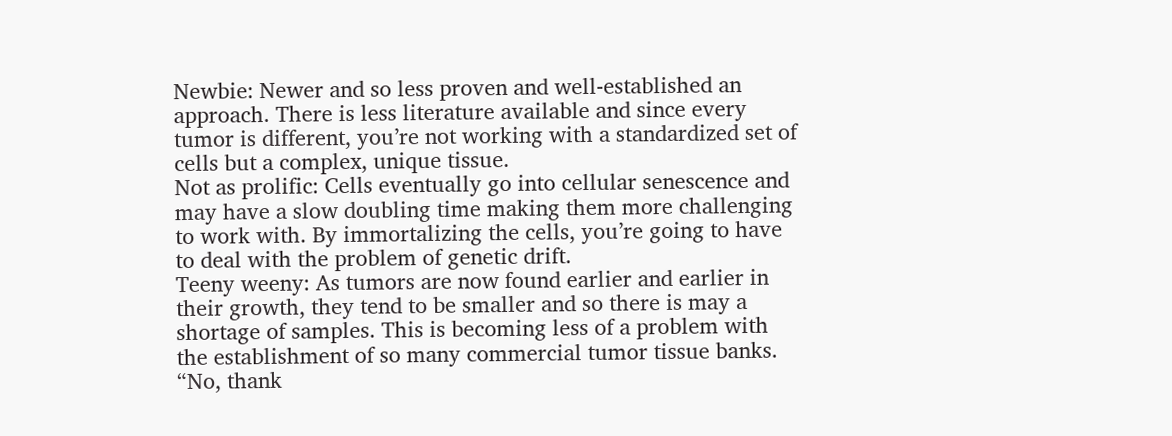Newbie: Newer and so less proven and well-established an approach. There is less literature available and since every tumor is different, you’re not working with a standardized set of cells but a complex, unique tissue.
Not as prolific: Cells eventually go into cellular senescence and may have a slow doubling time making them more challenging to work with. By immortalizing the cells, you’re going to have to deal with the problem of genetic drift.
Teeny weeny: As tumors are now found earlier and earlier in their growth, they tend to be smaller and so there is may a shortage of samples. This is becoming less of a problem with the establishment of so many commercial tumor tissue banks.
“No, thank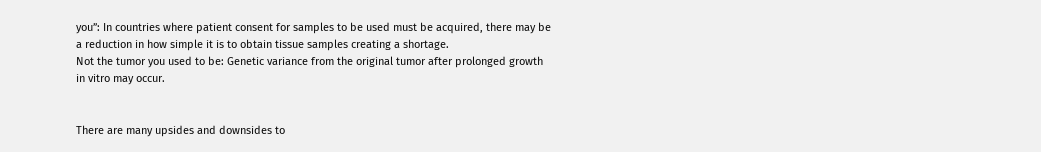you”: In countries where patient consent for samples to be used must be acquired, there may be a reduction in how simple it is to obtain tissue samples creating a shortage.
Not the tumor you used to be: Genetic variance from the original tumor after prolonged growth in vitro may occur.


There are many upsides and downsides to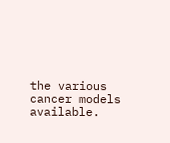the various cancer models available.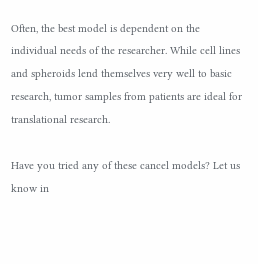Often, the best model is dependent on the individual needs of the researcher. While cell lines and spheroids lend themselves very well to basic research, tumor samples from patients are ideal for translational research.

Have you tried any of these cancel models? Let us know in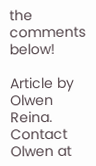the comments below!

Article by Olwen Reina. Contact Olwen at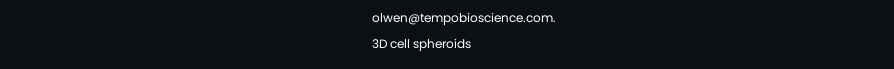olwen@tempobioscience.com.
3D cell spheroids